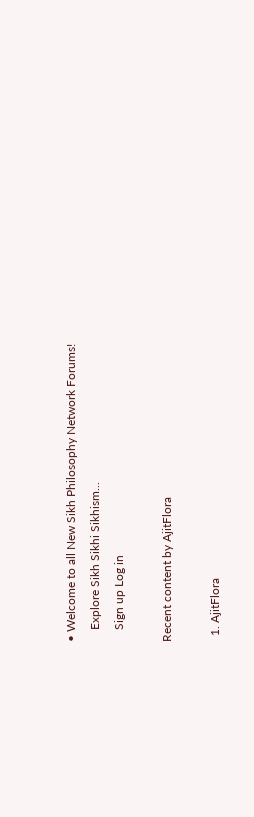• Welcome to all New Sikh Philosophy Network Forums!
    Explore Sikh Sikhi Sikhism...
    Sign up Log in

Recent content by AjitFlora

  1. AjitFlora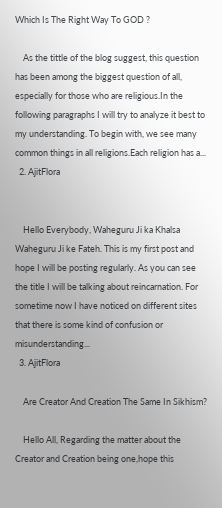Which Is The Right Way To GOD ?

    As the tittle of the blog suggest, this question has been among the biggest question of all, especially for those who are religious.In the following paragraphs I will try to analyze it best to my understanding. To begin with, we see many common things in all religions.Each religion has a...
  2. AjitFlora


    Hello Everybody, Waheguru Ji ka Khalsa Waheguru Ji ke Fateh. This is my first post and hope I will be posting regularly. As you can see the title I will be talking about reincarnation. For sometime now I have noticed on different sites that there is some kind of confusion or misunderstanding...
  3. AjitFlora

    Are Creator And Creation The Same In Sikhism?

    Hello All, Regarding the matter about the Creator and Creation being one,hope this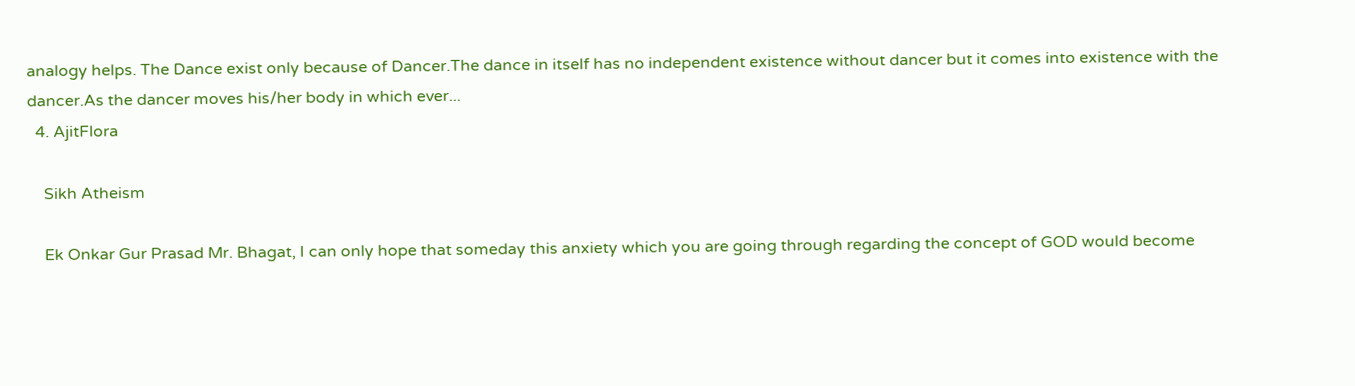analogy helps. The Dance exist only because of Dancer.The dance in itself has no independent existence without dancer but it comes into existence with the dancer.As the dancer moves his/her body in which ever...
  4. AjitFlora

    Sikh Atheism

    Ek Onkar Gur Prasad Mr. Bhagat, I can only hope that someday this anxiety which you are going through regarding the concept of GOD would become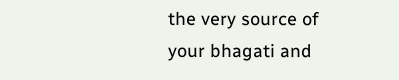the very source of your bhagati and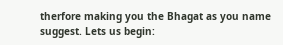therfore making you the Bhagat as you name suggest. Lets us begin: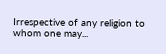Irrespective of any religion to whom one may...